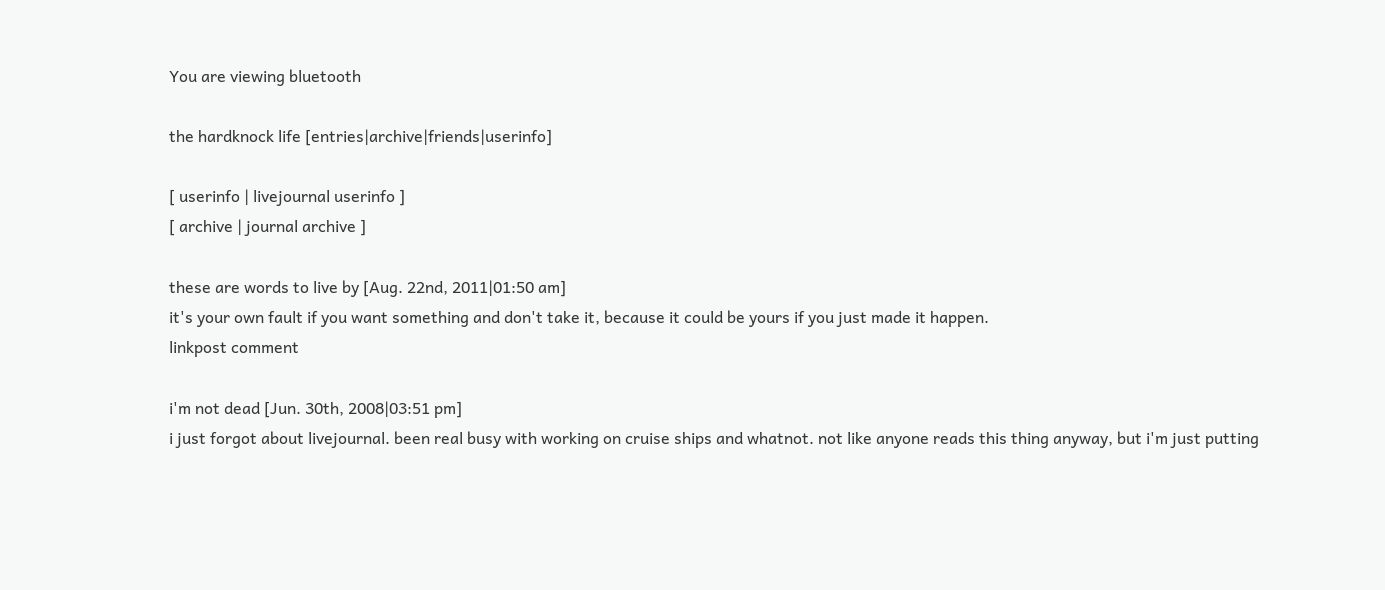You are viewing bluetooth

the hardknock life [entries|archive|friends|userinfo]

[ userinfo | livejournal userinfo ]
[ archive | journal archive ]

these are words to live by [Aug. 22nd, 2011|01:50 am]
it's your own fault if you want something and don't take it, because it could be yours if you just made it happen.
linkpost comment

i'm not dead [Jun. 30th, 2008|03:51 pm]
i just forgot about livejournal. been real busy with working on cruise ships and whatnot. not like anyone reads this thing anyway, but i'm just putting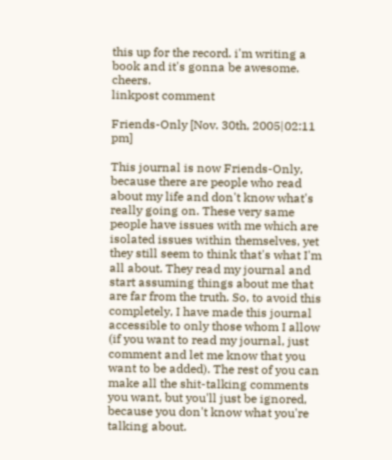this up for the record. i'm writing a book and it's gonna be awesome. cheers.
linkpost comment

Friends-Only [Nov. 30th, 2005|02:11 pm]

This journal is now Friends-Only, because there are people who read about my life and don't know what's really going on. These very same people have issues with me which are isolated issues within themselves, yet they still seem to think that's what I'm all about. They read my journal and start assuming things about me that are far from the truth. So, to avoid this completely, I have made this journal accessible to only those whom I allow (if you want to read my journal, just comment and let me know that you want to be added). The rest of you can make all the shit-talking comments you want, but you'll just be ignored, because you don't know what you're talking about.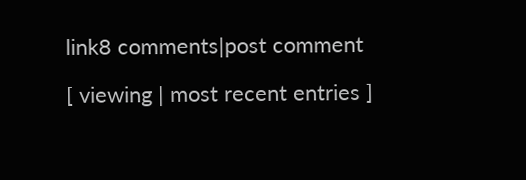link8 comments|post comment

[ viewing | most recent entries ]